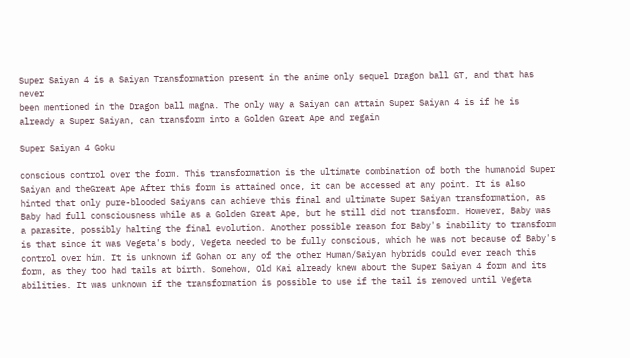Super Saiyan 4 is a Saiyan Transformation present in the anime only sequel Dragon ball GT, and that has never
been mentioned in the Dragon ball magna. The only way a Saiyan can attain Super Saiyan 4 is if he is already a Super Saiyan, can transform into a Golden Great Ape and regain

Super Saiyan 4 Goku

conscious control over the form. This transformation is the ultimate combination of both the humanoid Super Saiyan and theGreat Ape After this form is attained once, it can be accessed at any point. It is also hinted that only pure-blooded Saiyans can achieve this final and ultimate Super Saiyan transformation, as Baby had full consciousness while as a Golden Great Ape, but he still did not transform. However, Baby was a parasite, possibly halting the final evolution. Another possible reason for Baby's inability to transform is that since it was Vegeta's body, Vegeta needed to be fully conscious, which he was not because of Baby's control over him. It is unknown if Gohan or any of the other Human/Saiyan hybrids could ever reach this form, as they too had tails at birth. Somehow, Old Kai already knew about the Super Saiyan 4 form and its abilities. It was unknown if the transformation is possible to use if the tail is removed until Vegeta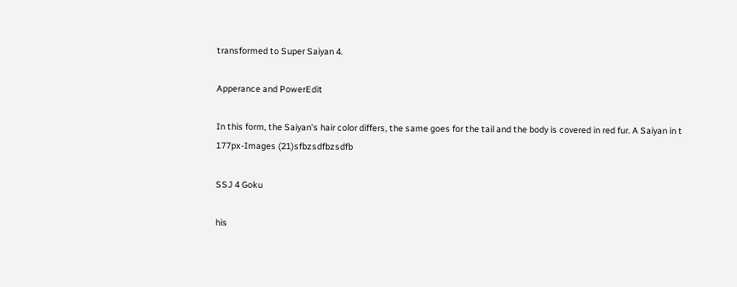transformed to Super Saiyan 4.

Apperance and PowerEdit

In this form, the Saiyan's hair color differs, the same goes for the tail and the body is covered in red fur. A Saiyan in t
177px-Images (21)sfbzsdfbzsdfb

SSJ 4 Goku

his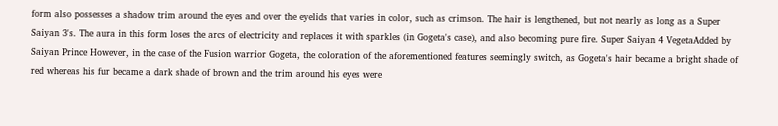form also possesses a shadow trim around the eyes and over the eyelids that varies in color, such as crimson. The hair is lengthened, but not nearly as long as a Super Saiyan 3's. The aura in this form loses the arcs of electricity and replaces it with sparkles (in Gogeta's case), and also becoming pure fire. Super Saiyan 4 VegetaAdded by Saiyan Prince However, in the case of the Fusion warrior Gogeta, the coloration of the aforementioned features seemingly switch, as Gogeta's hair became a bright shade of red whereas his fur became a dark shade of brown and the trim around his eyes were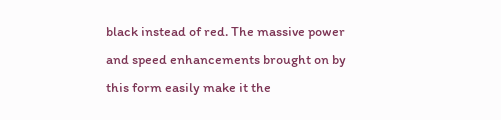black instead of red. The massive power and speed enhancements brought on by this form easily make it the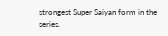strongest Super Saiyan form in the series.